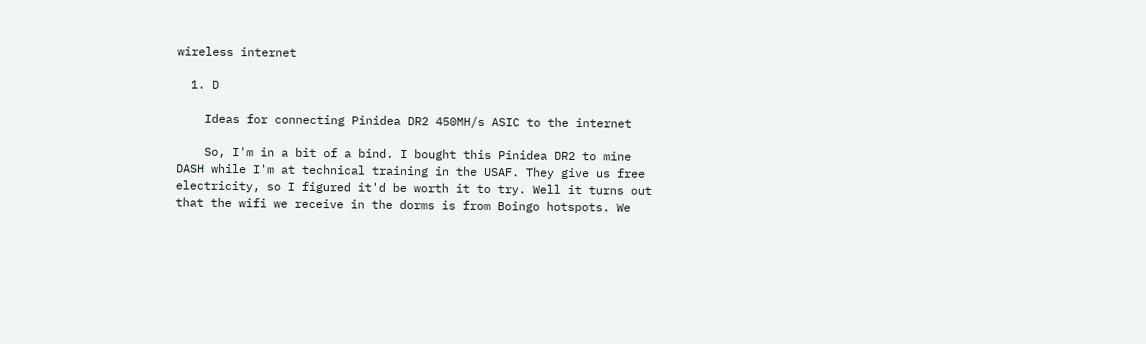wireless internet

  1. D

    Ideas for connecting Pinidea DR2 450MH/s ASIC to the internet

    So, I'm in a bit of a bind. I bought this Pinidea DR2 to mine DASH while I'm at technical training in the USAF. They give us free electricity, so I figured it'd be worth it to try. Well it turns out that the wifi we receive in the dorms is from Boingo hotspots. We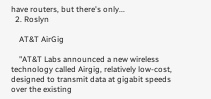have routers, but there's only...
  2. Roslyn

    AT&T AirGig

    "AT&T Labs announced a new wireless technology called Airgig, relatively low-cost, designed to transmit data at gigabit speeds over the existing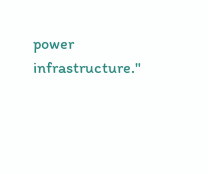power infrastructure."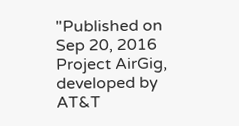"Published on Sep 20, 2016 Project AirGig, developed by AT&T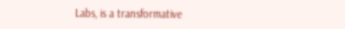Labs, is a transformative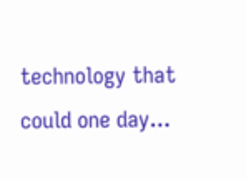technology that could one day...